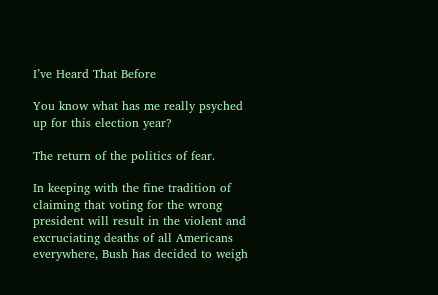I’ve Heard That Before

You know what has me really psyched up for this election year?

The return of the politics of fear.

In keeping with the fine tradition of claiming that voting for the wrong president will result in the violent and excruciating deaths of all Americans everywhere, Bush has decided to weigh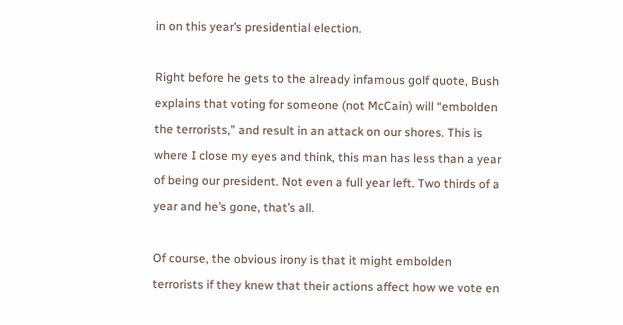in on this year’s presidential election.

Right before he gets to the already infamous golf quote, Bush explains that voting for someone (not McCain) will “embolden the terrorists,” and result in an attack on our shores. This is where I close my eyes and think, this man has less than a year of being our president. Not even a full year left. Two thirds of a year and he’s gone, that’s all.

Of course, the obvious irony is that it might embolden terrorists if they knew that their actions affect how we vote en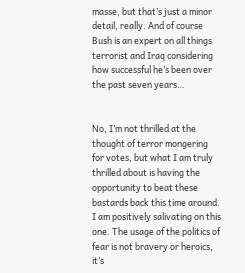masse, but that’s just a minor detail, really. And of course Bush is an expert on all things terrorist and Iraq considering how successful he’s been over the past seven years…


No, I’m not thrilled at the thought of terror mongering for votes, but what I am truly thrilled about is having the opportunity to beat these bastards back this time around. I am positively salivating on this one. The usage of the politics of fear is not bravery or heroics, it’s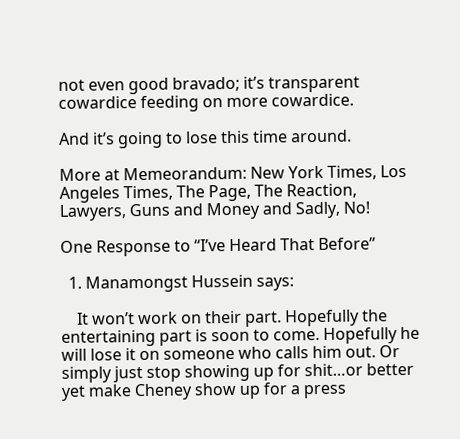not even good bravado; it’s transparent cowardice feeding on more cowardice.

And it’s going to lose this time around.

More at Memeorandum: New York Times, Los Angeles Times, The Page, The Reaction, Lawyers, Guns and Money and Sadly, No!

One Response to “I’ve Heard That Before”

  1. Manamongst Hussein says:

    It won’t work on their part. Hopefully the entertaining part is soon to come. Hopefully he will lose it on someone who calls him out. Or simply just stop showing up for shit…or better yet make Cheney show up for a press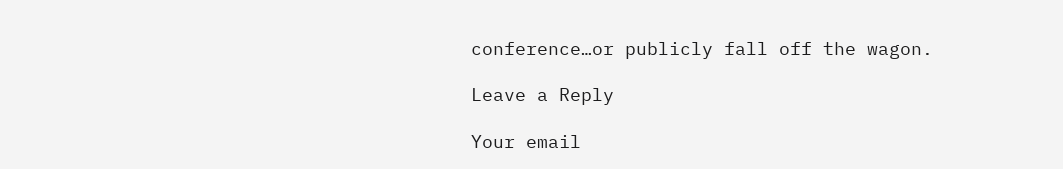conference…or publicly fall off the wagon.

Leave a Reply

Your email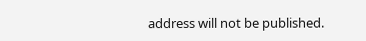address will not be published.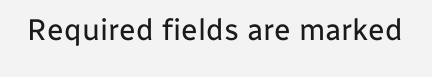Required fields are marked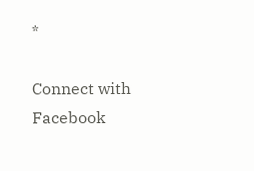*

Connect with Facebook